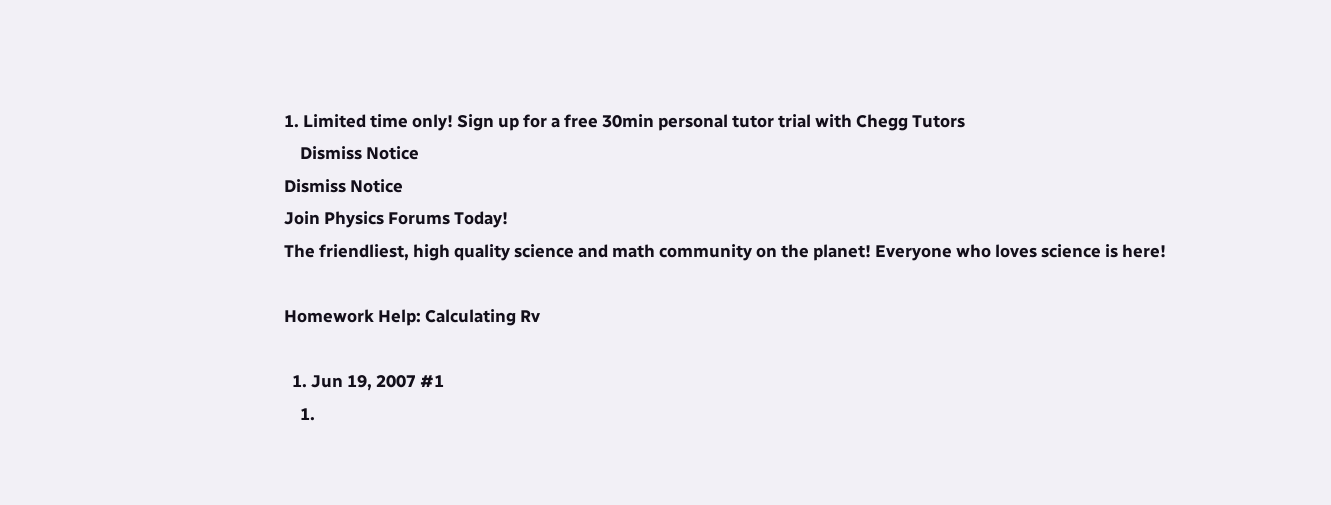1. Limited time only! Sign up for a free 30min personal tutor trial with Chegg Tutors
    Dismiss Notice
Dismiss Notice
Join Physics Forums Today!
The friendliest, high quality science and math community on the planet! Everyone who loves science is here!

Homework Help: Calculating Rv

  1. Jun 19, 2007 #1
    1.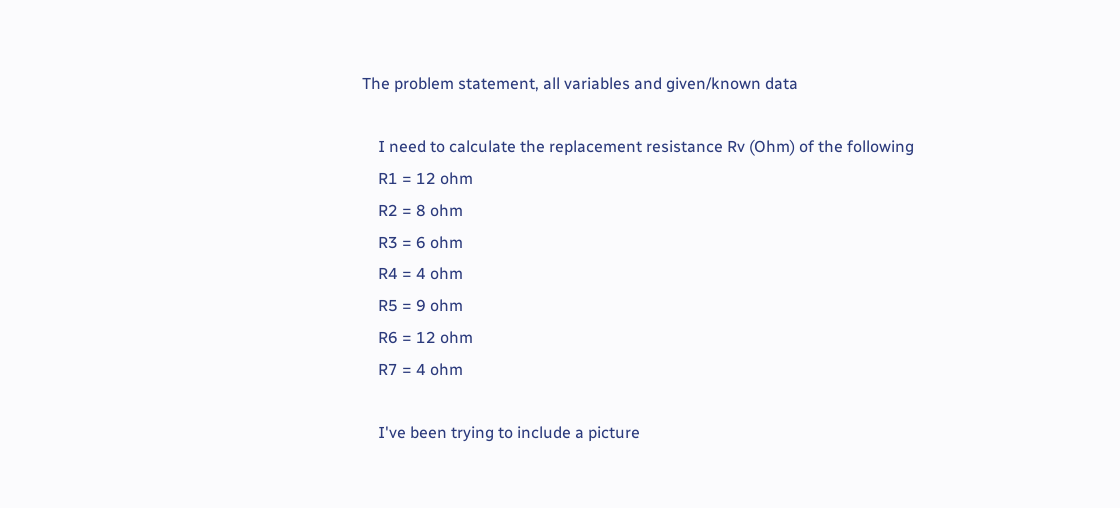The problem statement, all variables and given/known data

    I need to calculate the replacement resistance Rv (Ohm) of the following
    R1 = 12 ohm
    R2 = 8 ohm
    R3 = 6 ohm
    R4 = 4 ohm
    R5 = 9 ohm
    R6 = 12 ohm
    R7 = 4 ohm

    I've been trying to include a picture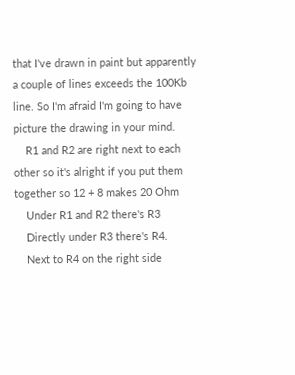that I've drawn in paint but apparently a couple of lines exceeds the 100Kb line. So I'm afraid I'm going to have picture the drawing in your mind.
    R1 and R2 are right next to each other so it's alright if you put them together so 12 + 8 makes 20 Ohm
    Under R1 and R2 there's R3
    Directly under R3 there's R4.
    Next to R4 on the right side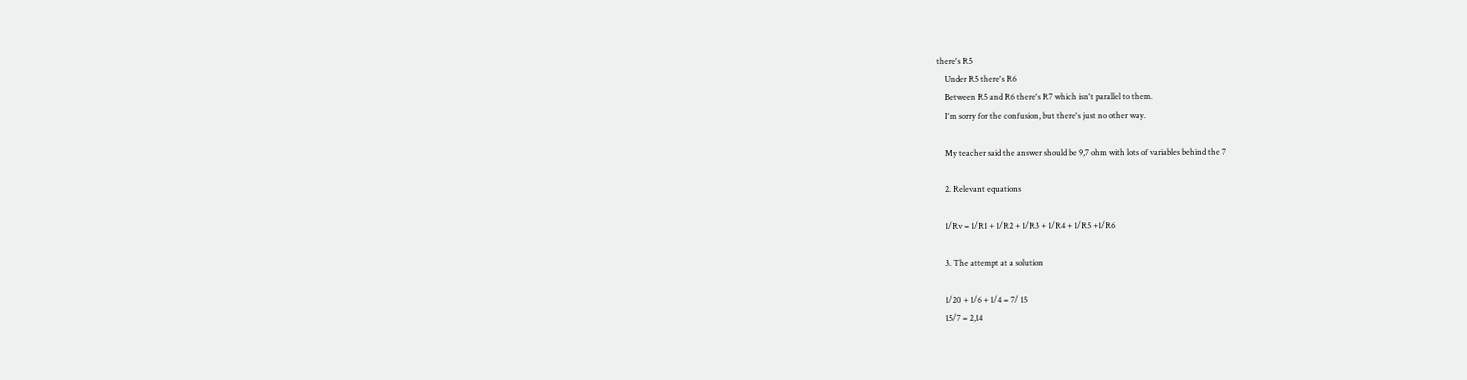there's R5
    Under R5 there's R6
    Between R5 and R6 there's R7 which isn't parallel to them.
    I'm sorry for the confusion, but there's just no other way.

    My teacher said the answer should be 9,7 ohm with lots of variables behind the 7

    2. Relevant equations

    1/Rv = 1/R1 + 1/R2 + 1/R3 + 1/R4 + 1/R5 +1/R6

    3. The attempt at a solution

    1/20 + 1/6 + 1/4 = 7/ 15
    15/7 = 2,14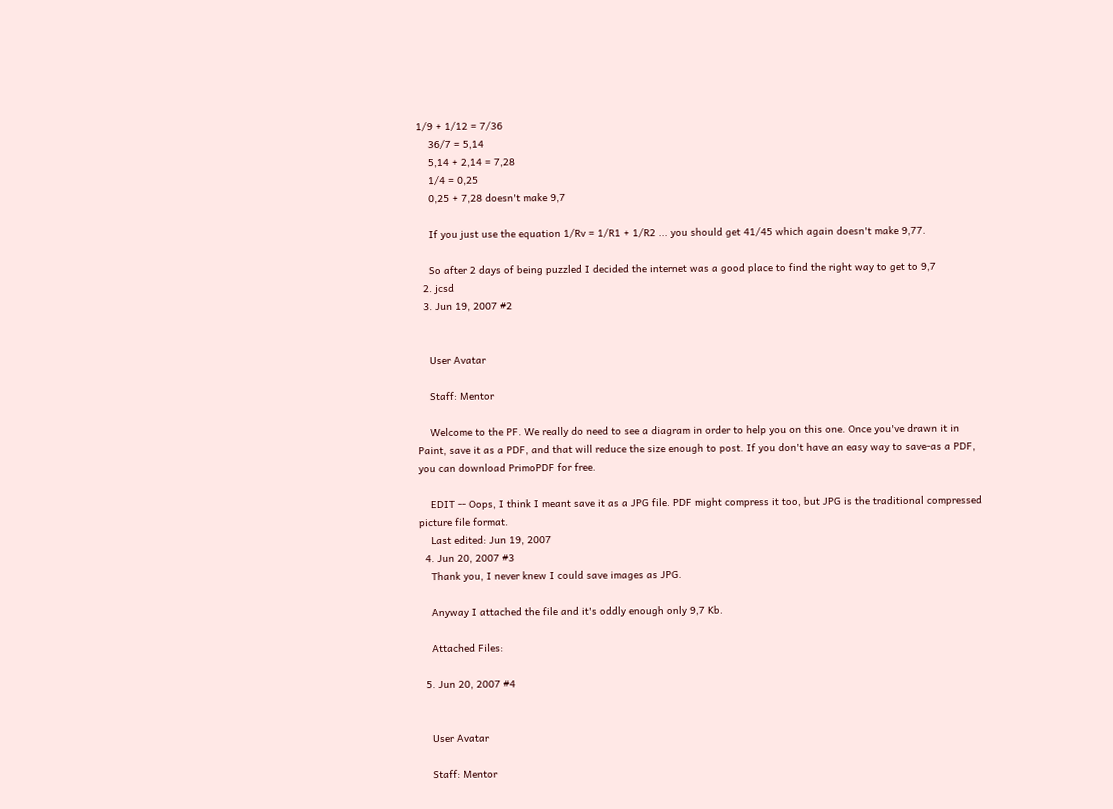1/9 + 1/12 = 7/36
    36/7 = 5,14
    5,14 + 2,14 = 7,28
    1/4 = 0,25
    0,25 + 7,28 doesn't make 9,7

    If you just use the equation 1/Rv = 1/R1 + 1/R2 ... you should get 41/45 which again doesn't make 9,77.

    So after 2 days of being puzzled I decided the internet was a good place to find the right way to get to 9,7
  2. jcsd
  3. Jun 19, 2007 #2


    User Avatar

    Staff: Mentor

    Welcome to the PF. We really do need to see a diagram in order to help you on this one. Once you've drawn it in Paint, save it as a PDF, and that will reduce the size enough to post. If you don't have an easy way to save-as a PDF, you can download PrimoPDF for free.

    EDIT -- Oops, I think I meant save it as a JPG file. PDF might compress it too, but JPG is the traditional compressed picture file format.
    Last edited: Jun 19, 2007
  4. Jun 20, 2007 #3
    Thank you, I never knew I could save images as JPG.

    Anyway I attached the file and it's oddly enough only 9,7 Kb.

    Attached Files:

  5. Jun 20, 2007 #4


    User Avatar

    Staff: Mentor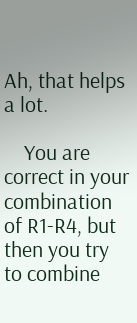Ah, that helps a lot.

    You are correct in your combination of R1-R4, but then you try to combine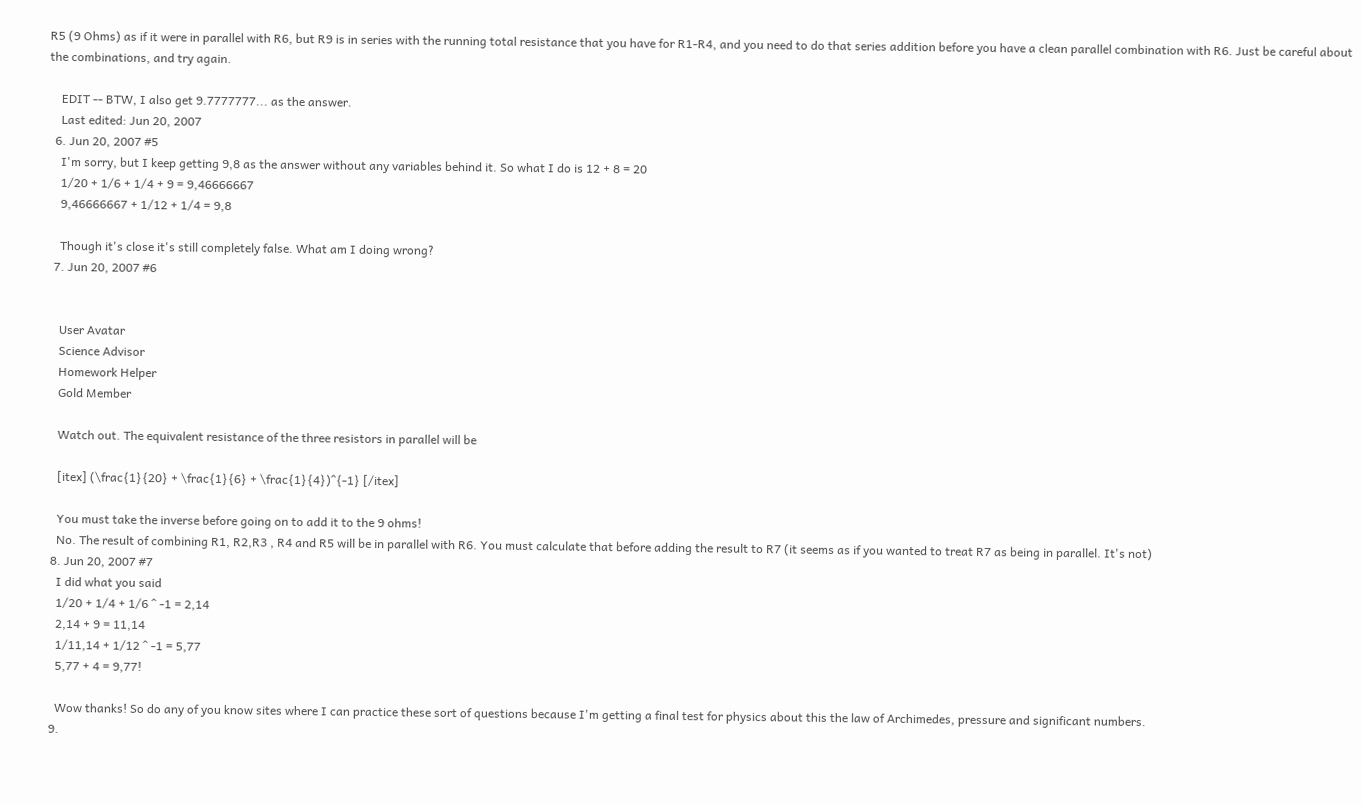R5 (9 Ohms) as if it were in parallel with R6, but R9 is in series with the running total resistance that you have for R1-R4, and you need to do that series addition before you have a clean parallel combination with R6. Just be careful about the combinations, and try again.

    EDIT -- BTW, I also get 9.7777777... as the answer.
    Last edited: Jun 20, 2007
  6. Jun 20, 2007 #5
    I'm sorry, but I keep getting 9,8 as the answer without any variables behind it. So what I do is 12 + 8 = 20
    1/20 + 1/6 + 1/4 + 9 = 9,46666667
    9,46666667 + 1/12 + 1/4 = 9,8

    Though it's close it's still completely false. What am I doing wrong?
  7. Jun 20, 2007 #6


    User Avatar
    Science Advisor
    Homework Helper
    Gold Member

    Watch out. The equivalent resistance of the three resistors in parallel will be

    [itex] (\frac{1}{20} + \frac{1}{6} + \frac{1}{4})^{-1} [/itex]

    You must take the inverse before going on to add it to the 9 ohms!
    No. The result of combining R1, R2,R3 , R4 and R5 will be in parallel with R6. You must calculate that before adding the result to R7 (it seems as if you wanted to treat R7 as being in parallel. It's not)
  8. Jun 20, 2007 #7
    I did what you said
    1/20 + 1/4 + 1/6 ^ -1 = 2,14
    2,14 + 9 = 11,14
    1/11,14 + 1/12 ^ -1 = 5,77
    5,77 + 4 = 9,77!

    Wow thanks! So do any of you know sites where I can practice these sort of questions because I'm getting a final test for physics about this the law of Archimedes, pressure and significant numbers.
  9.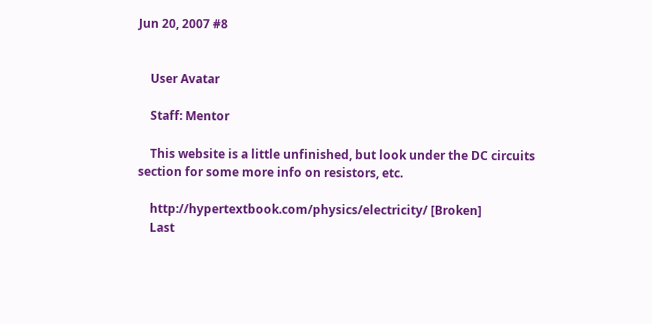Jun 20, 2007 #8


    User Avatar

    Staff: Mentor

    This website is a little unfinished, but look under the DC circuits section for some more info on resistors, etc.

    http://hypertextbook.com/physics/electricity/ [Broken]
    Last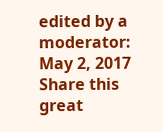edited by a moderator: May 2, 2017
Share this great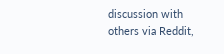discussion with others via Reddit,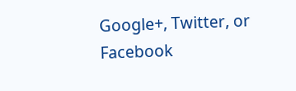Google+, Twitter, or Facebook